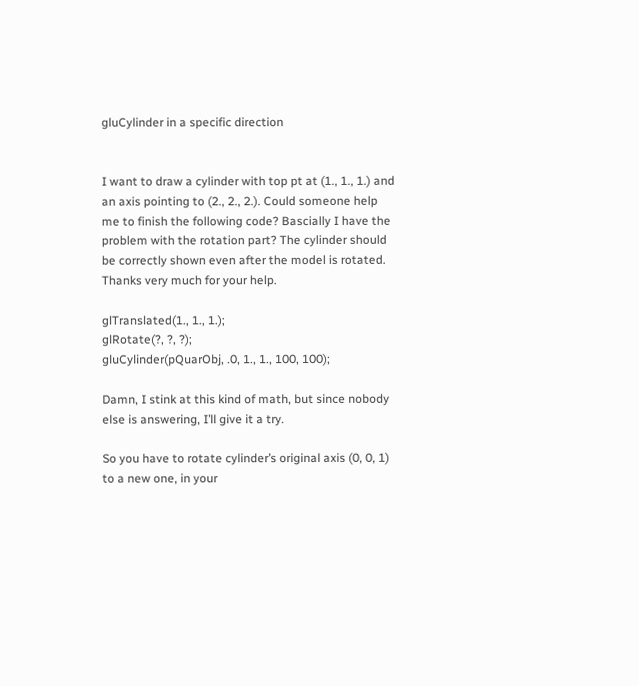gluCylinder in a specific direction


I want to draw a cylinder with top pt at (1., 1., 1.) and an axis pointing to (2., 2., 2.). Could someone help me to finish the following code? Bascially I have the problem with the rotation part? The cylinder should be correctly shown even after the model is rotated. Thanks very much for your help.

glTranslated(1., 1., 1.);
glRotate(?, ?, ?);
gluCylinder(pQuarObj, .0, 1., 1., 100, 100);

Damn, I stink at this kind of math, but since nobody else is answering, I’ll give it a try.

So you have to rotate cylinder’s original axis (0, 0, 1) to a new one, in your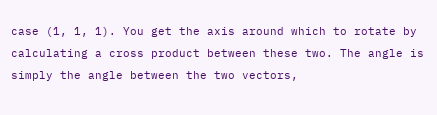case (1, 1, 1). You get the axis around which to rotate by calculating a cross product between these two. The angle is simply the angle between the two vectors,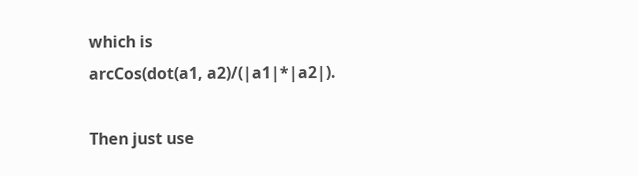which is
arcCos(dot(a1, a2)/(|a1|*|a2|).

Then just use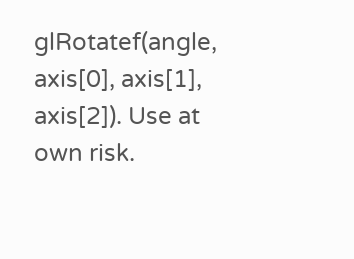glRotatef(angle, axis[0], axis[1], axis[2]). Use at own risk.